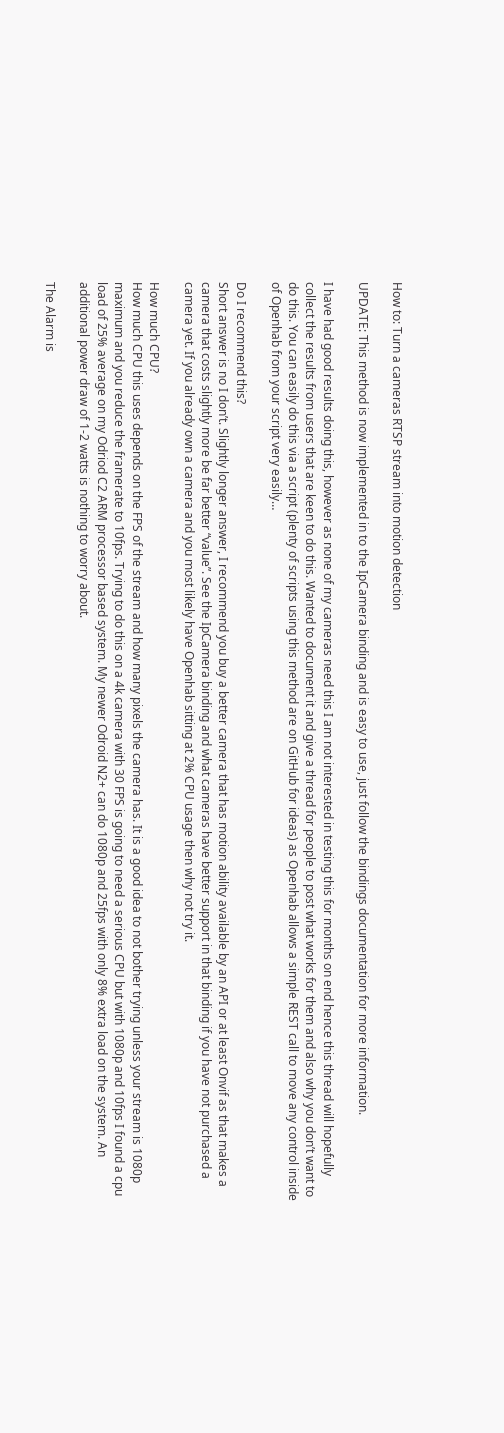How to: Turn a cameras RTSP stream into motion detection

UPDATE: This method is now implemented in to the IpCamera binding and is easy to use, just follow the bindings documentation for more information.

I have had good results doing this, however as none of my cameras need this I am not interested in testing this for months on end hence this thread will hopefully collect the results from users that are keen to do this. Wanted to document it and give a thread for people to post what works for them and also why you don’t want to do this. You can easily do this via a script (plenty of scripts using this method are on GitHub for ideas) as Openhab allows a simple REST call to move any control inside of Openhab from your script very easily…

Do I recommend this?
Short answer is no I don’t. Slightly longer answer, I recommend you buy a better camera that has motion ability available by an API or at least Onvif as that makes a camera that costs slightly more be far better “value”. See the IpCamera binding and what cameras have better support in that binding if you have not purchased a camera yet. If you already own a camera and you most likely have Openhab sitting at 2% CPU usage then why not try it.

How much CPU?
How much CPU this uses depends on the FPS of the stream and how many pixels the camera has. It is a good idea to not bother trying unless your stream is 1080p maximum and you reduce the framerate to 10fps. Trying to do this on a 4k camera with 30 FPS is going to need a serious CPU but with 1080p and 10fps I found a cpu load of 25% average on my Odriod C2 ARM processor based system. My newer Odroid N2+ can do 1080p and 25fps with only 8% extra load on the system. An additional power draw of 1-2 watts is nothing to worry about.

The Alarm is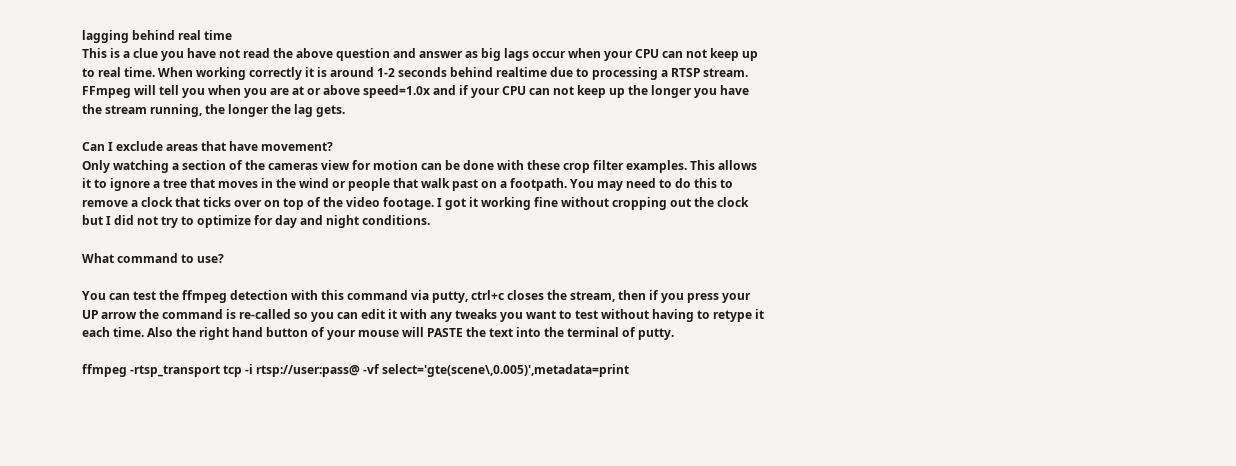lagging behind real time
This is a clue you have not read the above question and answer as big lags occur when your CPU can not keep up to real time. When working correctly it is around 1-2 seconds behind realtime due to processing a RTSP stream. FFmpeg will tell you when you are at or above speed=1.0x and if your CPU can not keep up the longer you have the stream running, the longer the lag gets.

Can I exclude areas that have movement?
Only watching a section of the cameras view for motion can be done with these crop filter examples. This allows it to ignore a tree that moves in the wind or people that walk past on a footpath. You may need to do this to remove a clock that ticks over on top of the video footage. I got it working fine without cropping out the clock but I did not try to optimize for day and night conditions.

What command to use?

You can test the ffmpeg detection with this command via putty, ctrl+c closes the stream, then if you press your UP arrow the command is re-called so you can edit it with any tweaks you want to test without having to retype it each time. Also the right hand button of your mouse will PASTE the text into the terminal of putty.

ffmpeg -rtsp_transport tcp -i rtsp://user:pass@ -vf select='gte(scene\,0.005)',metadata=print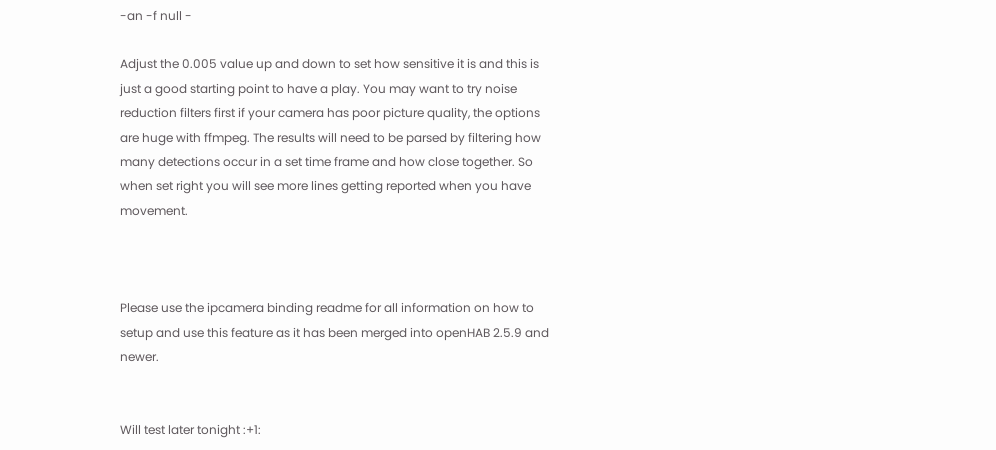-an -f null -

Adjust the 0.005 value up and down to set how sensitive it is and this is just a good starting point to have a play. You may want to try noise reduction filters first if your camera has poor picture quality, the options are huge with ffmpeg. The results will need to be parsed by filtering how many detections occur in a set time frame and how close together. So when set right you will see more lines getting reported when you have movement.



Please use the ipcamera binding readme for all information on how to setup and use this feature as it has been merged into openHAB 2.5.9 and newer.


Will test later tonight :+1: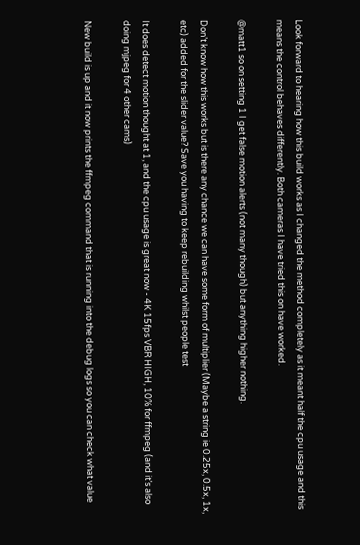Look forward to hearing how this build works as I changed the method completely as it meant half the cpu usage and this means the control behaves differently. Both cameras I have tried this on have worked.

@matt1 so on setting 1 I get false motion alerts (not many though) but anything higher nothing.

Don’t know how this works but is there any chance we can have some form of multiplier (Maybe a string ie 0.25x, 0.5x, 1x, etc) added for the slider value? Save you having to keep rebuilding whilst people test

It does detect motion thought at 1, and the cpu usage is great now - 4K 15fps VBR HIGH, 10% for ffmpeg (and it’s also doing mjpeg for 4 other cams)

New build is up and it now prints the ffmpeg command that is running into the debug logs so you can check what value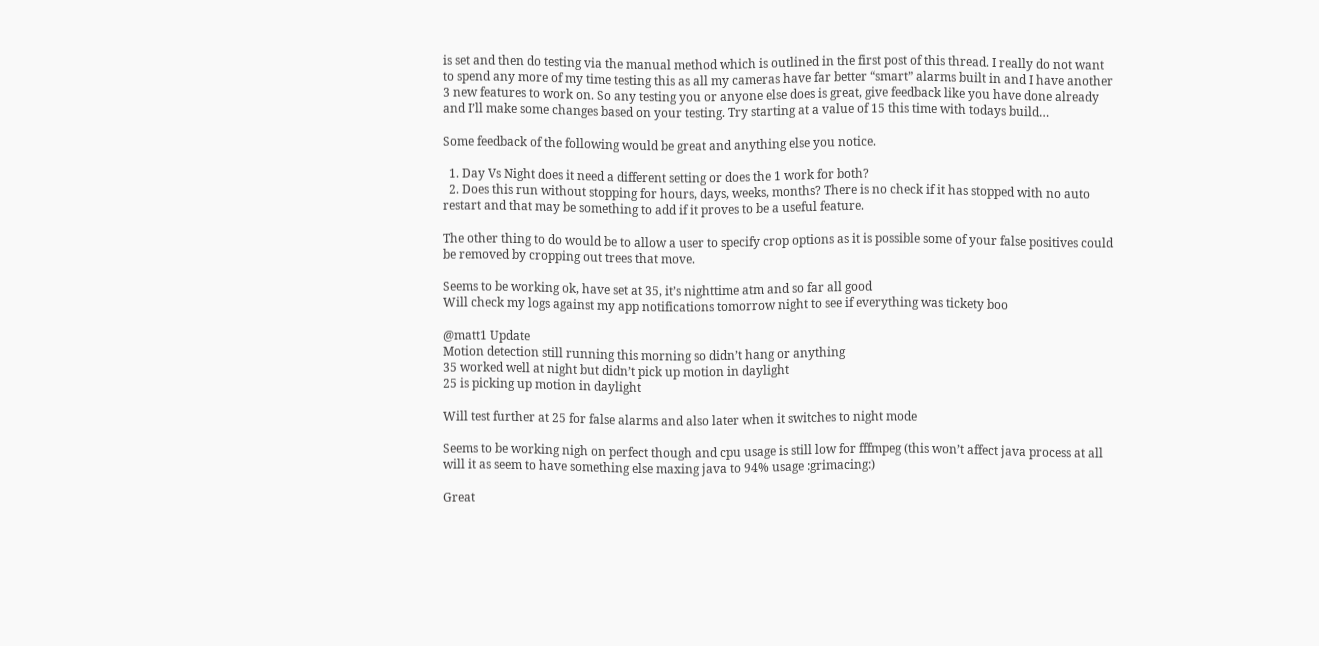is set and then do testing via the manual method which is outlined in the first post of this thread. I really do not want to spend any more of my time testing this as all my cameras have far better “smart” alarms built in and I have another 3 new features to work on. So any testing you or anyone else does is great, give feedback like you have done already and I’ll make some changes based on your testing. Try starting at a value of 15 this time with todays build…

Some feedback of the following would be great and anything else you notice.

  1. Day Vs Night does it need a different setting or does the 1 work for both?
  2. Does this run without stopping for hours, days, weeks, months? There is no check if it has stopped with no auto restart and that may be something to add if it proves to be a useful feature.

The other thing to do would be to allow a user to specify crop options as it is possible some of your false positives could be removed by cropping out trees that move.

Seems to be working ok, have set at 35, it’s nighttime atm and so far all good
Will check my logs against my app notifications tomorrow night to see if everything was tickety boo

@matt1 Update
Motion detection still running this morning so didn’t hang or anything
35 worked well at night but didn’t pick up motion in daylight
25 is picking up motion in daylight

Will test further at 25 for false alarms and also later when it switches to night mode

Seems to be working nigh on perfect though and cpu usage is still low for fffmpeg (this won’t affect java process at all will it as seem to have something else maxing java to 94% usage :grimacing:)

Great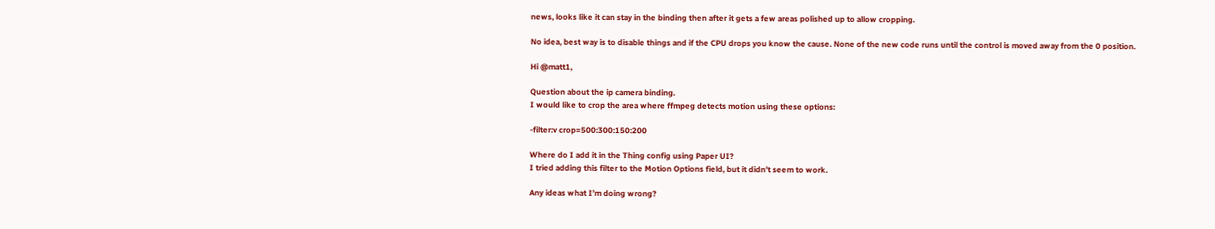news, looks like it can stay in the binding then after it gets a few areas polished up to allow cropping.

No idea, best way is to disable things and if the CPU drops you know the cause. None of the new code runs until the control is moved away from the 0 position.

Hi @matt1,

Question about the ip camera binding.
I would like to crop the area where ffmpeg detects motion using these options:

-filter:v crop=500:300:150:200

Where do I add it in the Thing config using Paper UI?
I tried adding this filter to the Motion Options field, but it didn’t seem to work.

Any ideas what I’m doing wrong?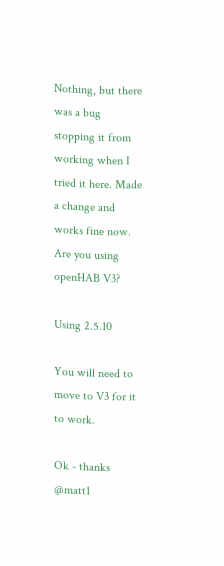Nothing, but there was a bug stopping it from working when I tried it here. Made a change and works fine now. Are you using openHAB V3?

Using 2.5.10

You will need to move to V3 for it to work.

Ok - thanks @matt1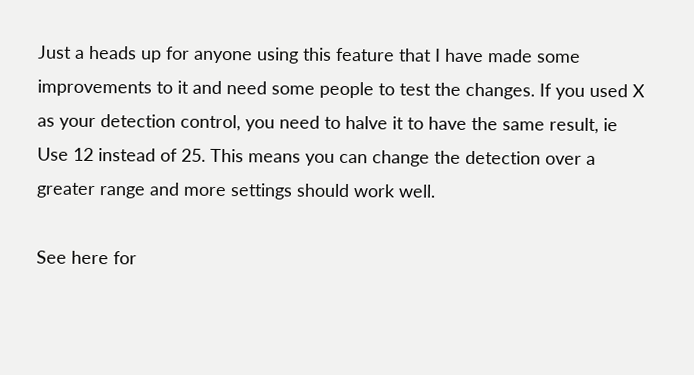Just a heads up for anyone using this feature that I have made some improvements to it and need some people to test the changes. If you used X as your detection control, you need to halve it to have the same result, ie Use 12 instead of 25. This means you can change the detection over a greater range and more settings should work well.

See here for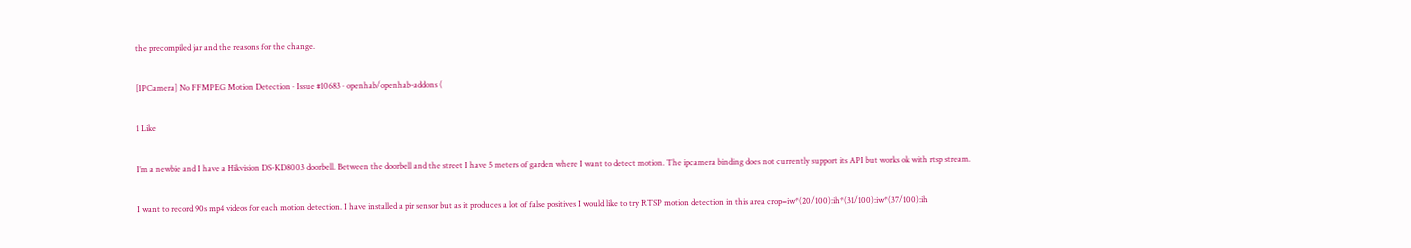the precompiled jar and the reasons for the change.

[IPCamera] No FFMPEG Motion Detection · Issue #10683 · openhab/openhab-addons (

1 Like

I’m a newbie and I have a Hikvision DS-KD8003 doorbell. Between the doorbell and the street I have 5 meters of garden where I want to detect motion. The ipcamera binding does not currently support its API but works ok with rtsp stream.

I want to record 90s mp4 videos for each motion detection. I have installed a pir sensor but as it produces a lot of false positives I would like to try RTSP motion detection in this area crop=iw*(20/100):ih*(31/100):iw*(37/100):ih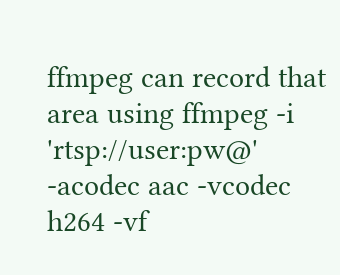ffmpeg can record that area using ffmpeg -i 'rtsp://user:pw@' -acodec aac -vcodec h264 -vf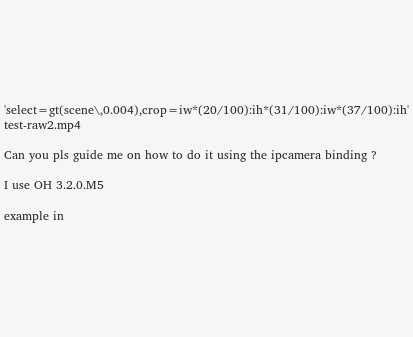'select=gt(scene\,0.004),crop=iw*(20/100):ih*(31/100):iw*(37/100):ih' test-raw2.mp4

Can you pls guide me on how to do it using the ipcamera binding ?

I use OH 3.2.0.M5

example in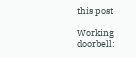this post

Working doorbell: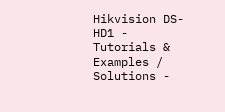Hikvision DS-HD1 - Tutorials & Examples / Solutions -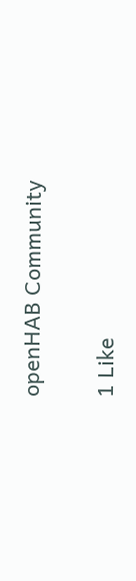openHAB Community

1 Like